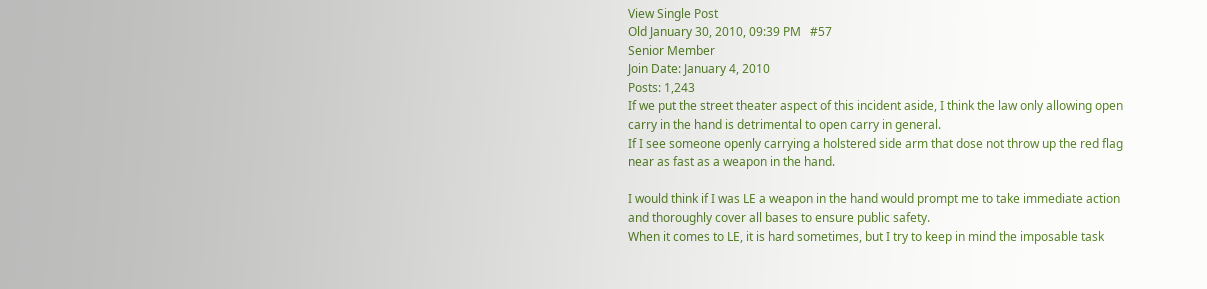View Single Post
Old January 30, 2010, 09:39 PM   #57
Senior Member
Join Date: January 4, 2010
Posts: 1,243
If we put the street theater aspect of this incident aside, I think the law only allowing open carry in the hand is detrimental to open carry in general.
If I see someone openly carrying a holstered side arm that dose not throw up the red flag near as fast as a weapon in the hand.

I would think if I was LE a weapon in the hand would prompt me to take immediate action and thoroughly cover all bases to ensure public safety.
When it comes to LE, it is hard sometimes, but I try to keep in mind the imposable task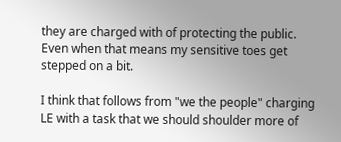they are charged with of protecting the public. Even when that means my sensitive toes get stepped on a bit.

I think that follows from "we the people" charging LE with a task that we should shoulder more of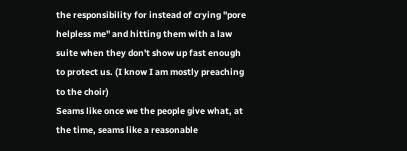the responsibility for instead of crying "pore helpless me" and hitting them with a law suite when they don't show up fast enough to protect us. (I know I am mostly preaching to the choir)
Seams like once we the people give what, at the time, seams like a reasonable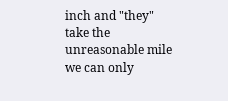inch and "they" take the unreasonable mile we can only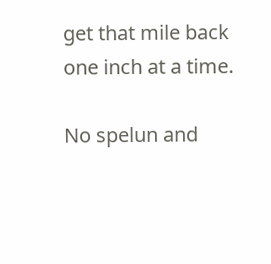get that mile back one inch at a time.

No spelun and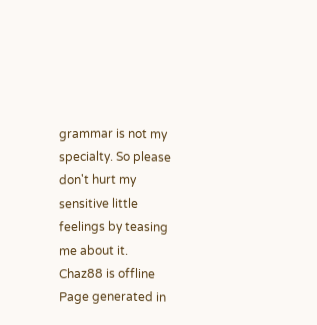grammar is not my specialty. So please don't hurt my sensitive little feelings by teasing me about it.
Chaz88 is offline
Page generated in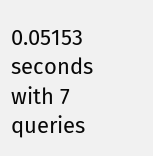0.05153 seconds with 7 queries